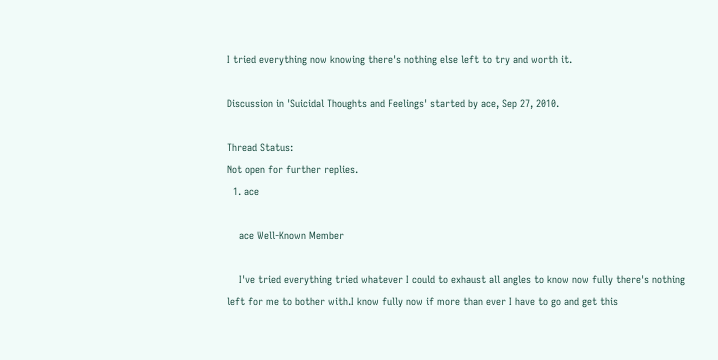I tried everything now knowing there's nothing else left to try and worth it.

Discussion in 'Suicidal Thoughts and Feelings' started by ace, Sep 27, 2010.

Thread Status:
Not open for further replies.
  1. ace

    ace Well-Known Member

    I've tried everything tried whatever I could to exhaust all angles to know now fully there's nothing left for me to bother with.I know fully now if more than ever I have to go and get this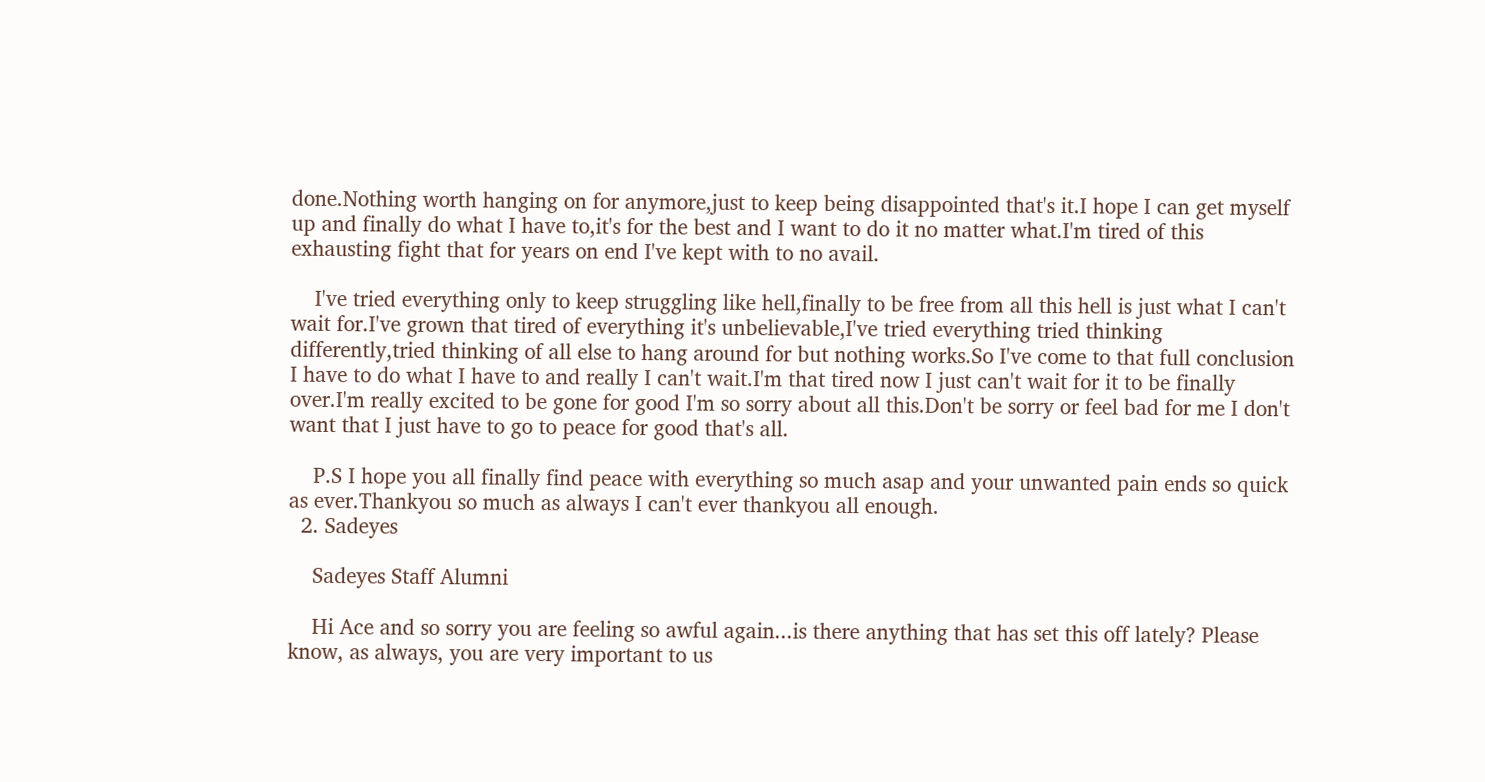done.Nothing worth hanging on for anymore,just to keep being disappointed that's it.I hope I can get myself up and finally do what I have to,it's for the best and I want to do it no matter what.I'm tired of this exhausting fight that for years on end I've kept with to no avail.

    I've tried everything only to keep struggling like hell,finally to be free from all this hell is just what I can't wait for.I've grown that tired of everything it's unbelievable,I've tried everything tried thinking differently,tried thinking of all else to hang around for but nothing works.So I've come to that full conclusion I have to do what I have to and really I can't wait.I'm that tired now I just can't wait for it to be finally over.I'm really excited to be gone for good I'm so sorry about all this.Don't be sorry or feel bad for me I don't want that I just have to go to peace for good that's all.

    P.S I hope you all finally find peace with everything so much asap and your unwanted pain ends so quick as ever.Thankyou so much as always I can't ever thankyou all enough.
  2. Sadeyes

    Sadeyes Staff Alumni

    Hi Ace and so sorry you are feeling so awful again...is there anything that has set this off lately? Please know, as always, you are very important to us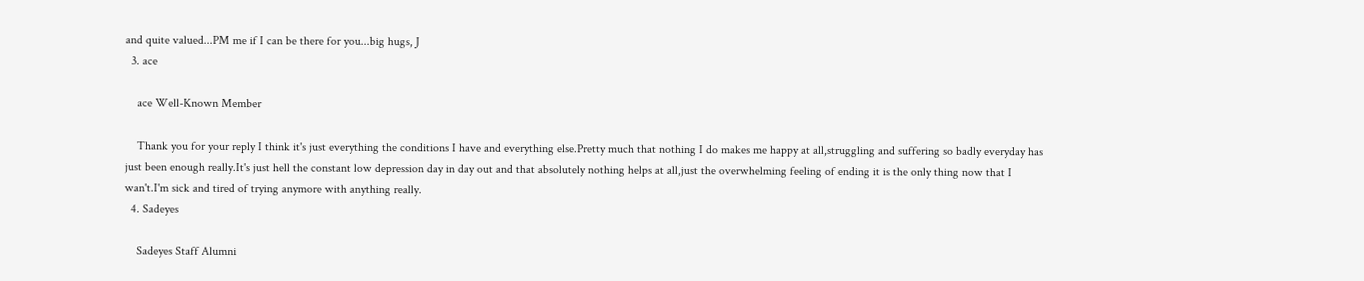and quite valued...PM me if I can be there for you...big hugs, J
  3. ace

    ace Well-Known Member

    Thank you for your reply I think it's just everything the conditions I have and everything else.Pretty much that nothing I do makes me happy at all,struggling and suffering so badly everyday has just been enough really.It's just hell the constant low depression day in day out and that absolutely nothing helps at all,just the overwhelming feeling of ending it is the only thing now that I wan't.I'm sick and tired of trying anymore with anything really.
  4. Sadeyes

    Sadeyes Staff Alumni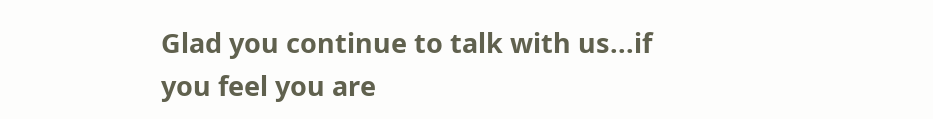Glad you continue to talk with us...if you feel you are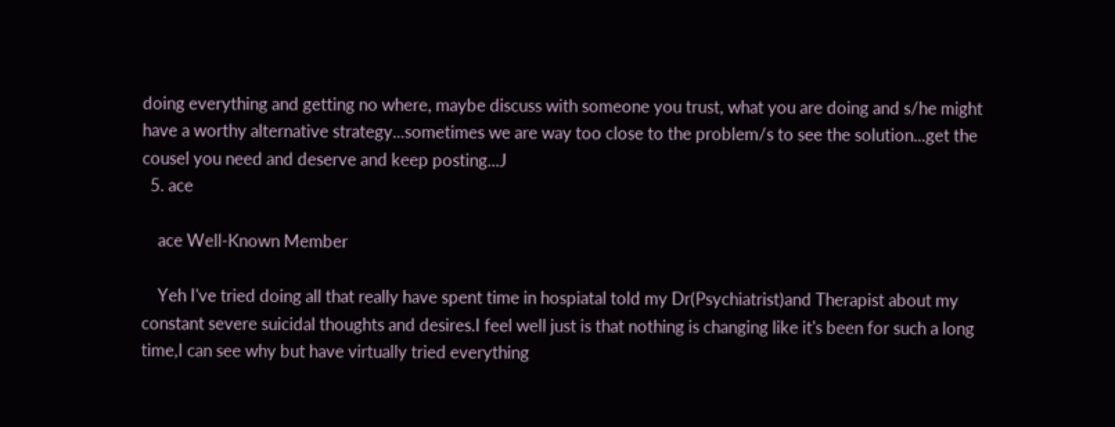doing everything and getting no where, maybe discuss with someone you trust, what you are doing and s/he might have a worthy alternative strategy...sometimes we are way too close to the problem/s to see the solution...get the cousel you need and deserve and keep posting...J
  5. ace

    ace Well-Known Member

    Yeh I've tried doing all that really have spent time in hospiatal told my Dr(Psychiatrist)and Therapist about my constant severe suicidal thoughts and desires.I feel well just is that nothing is changing like it's been for such a long time,I can see why but have virtually tried everything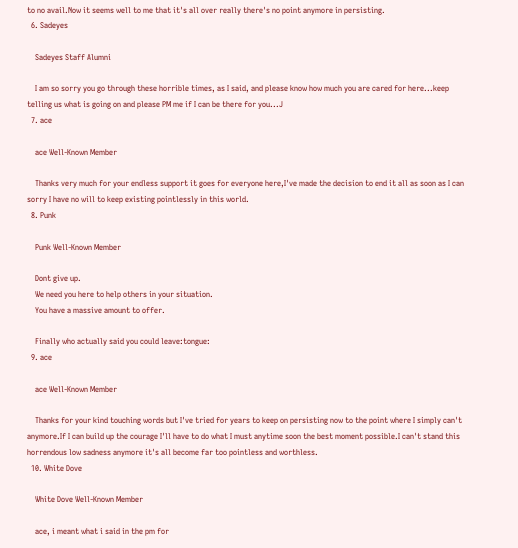to no avail.Now it seems well to me that it's all over really there's no point anymore in persisting.
  6. Sadeyes

    Sadeyes Staff Alumni

    I am so sorry you go through these horrible times, as I said, and please know how much you are cared for here...keep telling us what is going on and please PM me if I can be there for you...J
  7. ace

    ace Well-Known Member

    Thanks very much for your endless support it goes for everyone here,I've made the decision to end it all as soon as I can sorry I have no will to keep existing pointlessly in this world.
  8. Punk

    Punk Well-Known Member

    Dont give up.
    We need you here to help others in your situation.
    You have a massive amount to offer.

    Finally who actually said you could leave:tongue:
  9. ace

    ace Well-Known Member

    Thanks for your kind touching words but I've tried for years to keep on persisting now to the point where I simply can't anymore.If I can build up the courage I'll have to do what I must anytime soon the best moment possible.I can't stand this horrendous low sadness anymore it's all become far too pointless and worthless.
  10. White Dove

    White Dove Well-Known Member

    ace, i meant what i said in the pm for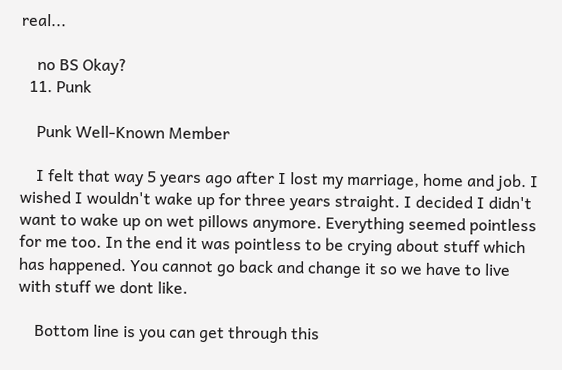real...

    no BS Okay?
  11. Punk

    Punk Well-Known Member

    I felt that way 5 years ago after I lost my marriage, home and job. I wished I wouldn't wake up for three years straight. I decided I didn't want to wake up on wet pillows anymore. Everything seemed pointless for me too. In the end it was pointless to be crying about stuff which has happened. You cannot go back and change it so we have to live with stuff we dont like.

    Bottom line is you can get through this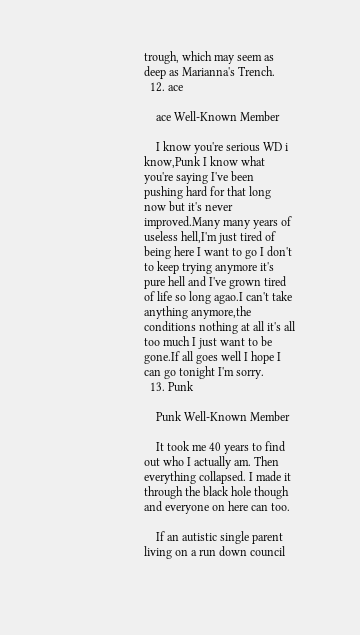trough, which may seem as deep as Marianna's Trench.
  12. ace

    ace Well-Known Member

    I know you're serious WD i know,Punk I know what you're saying I've been pushing hard for that long now but it's never improved.Many many years of useless hell,I'm just tired of being here I want to go I don't to keep trying anymore it's pure hell and I've grown tired of life so long agao.I can't take anything anymore,the conditions nothing at all it's all too much I just want to be gone.If all goes well I hope I can go tonight I'm sorry.
  13. Punk

    Punk Well-Known Member

    It took me 40 years to find out who I actually am. Then everything collapsed. I made it through the black hole though and everyone on here can too.

    If an autistic single parent living on a run down council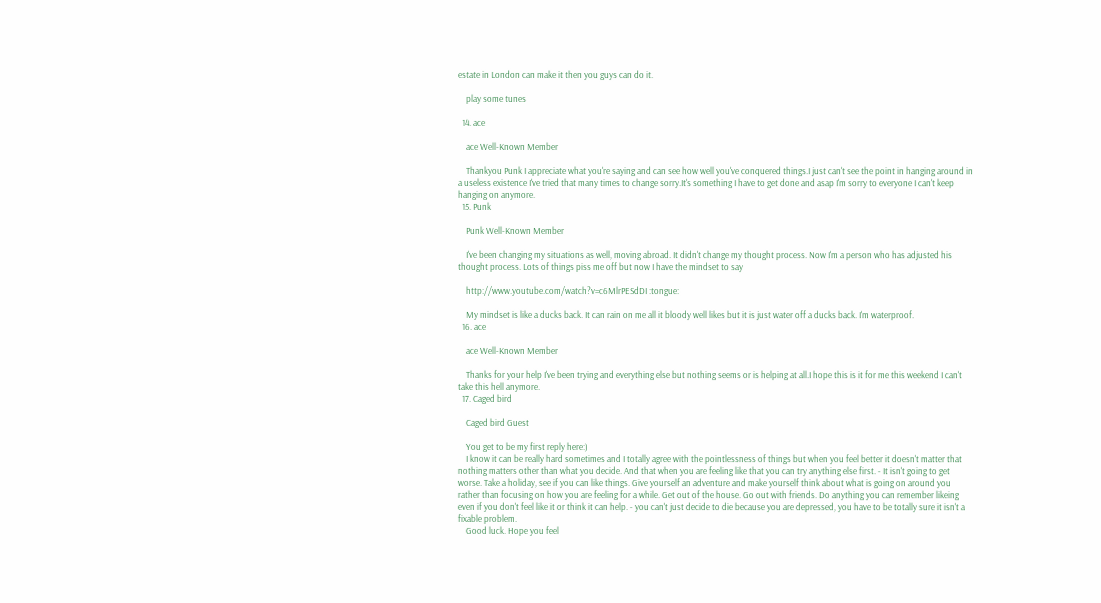estate in London can make it then you guys can do it.

    play some tunes

  14. ace

    ace Well-Known Member

    Thankyou Punk I appreciate what you're saying and can see how well you've conquered things.I just can't see the point in hanging around in a useless existence I've tried that many times to change sorry.It's something I have to get done and asap I'm sorry to everyone I can't keep hanging on anymore.
  15. Punk

    Punk Well-Known Member

    I've been changing my situations as well, moving abroad. It didn't change my thought process. Now I'm a person who has adjusted his thought process. Lots of things piss me off but now I have the mindset to say

    http://www.youtube.com/watch?v=c6MlrPESdDI :tongue:

    My mindset is like a ducks back. It can rain on me all it bloody well likes but it is just water off a ducks back. I'm waterproof.
  16. ace

    ace Well-Known Member

    Thanks for your help I've been trying and everything else but nothing seems or is helping at all.I hope this is it for me this weekend I can't take this hell anymore.
  17. Caged bird

    Caged bird Guest

    You get to be my first reply here:)
    I know it can be really hard sometimes and I totally agree with the pointlessness of things but when you feel better it doesn't matter that nothing matters other than what you decide. And that when you are feeling like that you can try anything else first. - It isn't going to get worse. Take a holiday, see if you can like things. Give yourself an adventure and make yourself think about what is going on around you rather than focusing on how you are feeling for a while. Get out of the house. Go out with friends. Do anything you can remember likeing even if you don't feel like it or think it can help. - you can't just decide to die because you are depressed, you have to be totally sure it isn't a fixable problem.
    Good luck. Hope you feel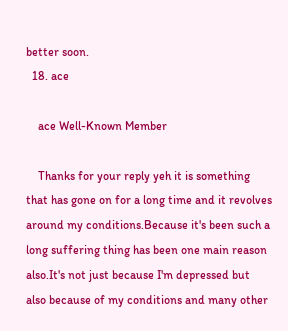better soon.
  18. ace

    ace Well-Known Member

    Thanks for your reply yeh it is something that has gone on for a long time and it revolves around my conditions.Because it's been such a long suffering thing has been one main reason also.It's not just because I'm depressed but also because of my conditions and many other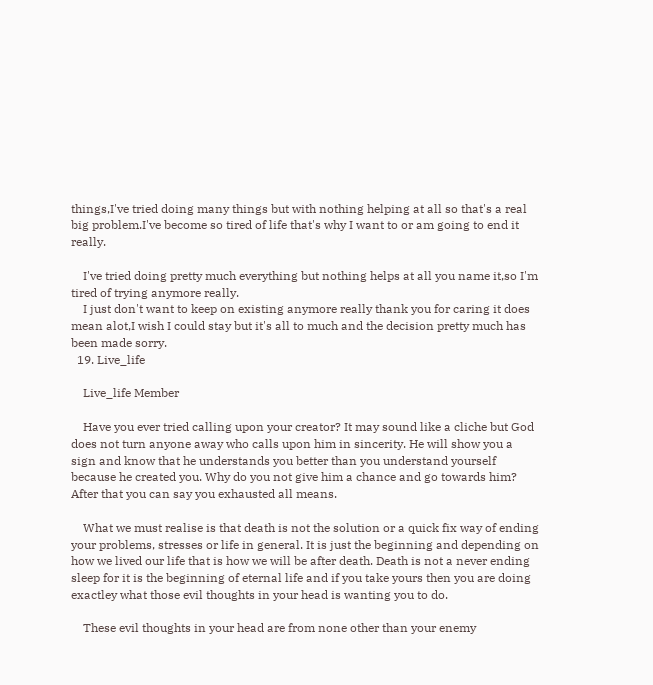things,I've tried doing many things but with nothing helping at all so that's a real big problem.I've become so tired of life that's why I want to or am going to end it really.

    I've tried doing pretty much everything but nothing helps at all you name it,so I'm tired of trying anymore really.
    I just don't want to keep on existing anymore really thank you for caring it does mean alot,I wish I could stay but it's all to much and the decision pretty much has been made sorry.
  19. Live_life

    Live_life Member

    Have you ever tried calling upon your creator? It may sound like a cliche but God does not turn anyone away who calls upon him in sincerity. He will show you a sign and know that he understands you better than you understand yourself because he created you. Why do you not give him a chance and go towards him? After that you can say you exhausted all means.

    What we must realise is that death is not the solution or a quick fix way of ending your problems, stresses or life in general. It is just the beginning and depending on how we lived our life that is how we will be after death. Death is not a never ending sleep for it is the beginning of eternal life and if you take yours then you are doing exactley what those evil thoughts in your head is wanting you to do.

    These evil thoughts in your head are from none other than your enemy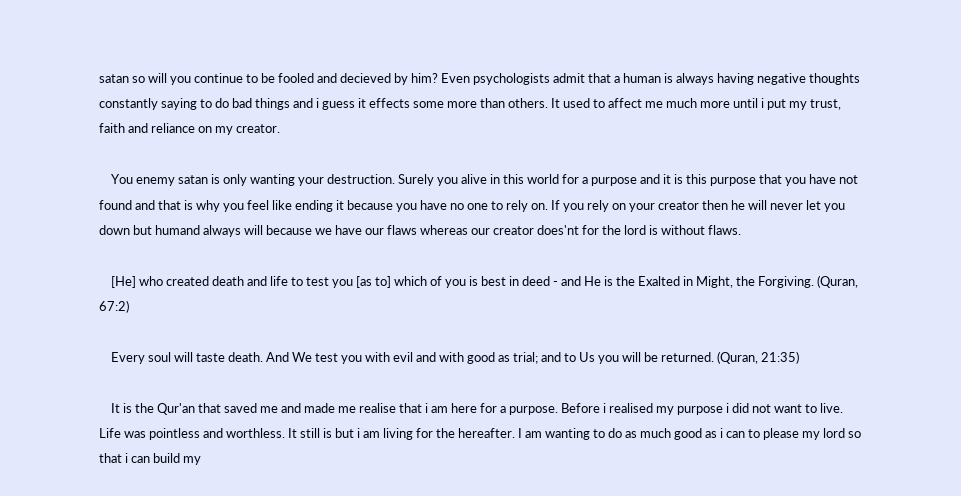satan so will you continue to be fooled and decieved by him? Even psychologists admit that a human is always having negative thoughts constantly saying to do bad things and i guess it effects some more than others. It used to affect me much more until i put my trust, faith and reliance on my creator.

    You enemy satan is only wanting your destruction. Surely you alive in this world for a purpose and it is this purpose that you have not found and that is why you feel like ending it because you have no one to rely on. If you rely on your creator then he will never let you down but humand always will because we have our flaws whereas our creator does'nt for the lord is without flaws.

    [He] who created death and life to test you [as to] which of you is best in deed - and He is the Exalted in Might, the Forgiving. (Quran, 67:2)

    Every soul will taste death. And We test you with evil and with good as trial; and to Us you will be returned. (Quran, 21:35)

    It is the Qur'an that saved me and made me realise that i am here for a purpose. Before i realised my purpose i did not want to live. Life was pointless and worthless. It still is but i am living for the hereafter. I am wanting to do as much good as i can to please my lord so that i can build my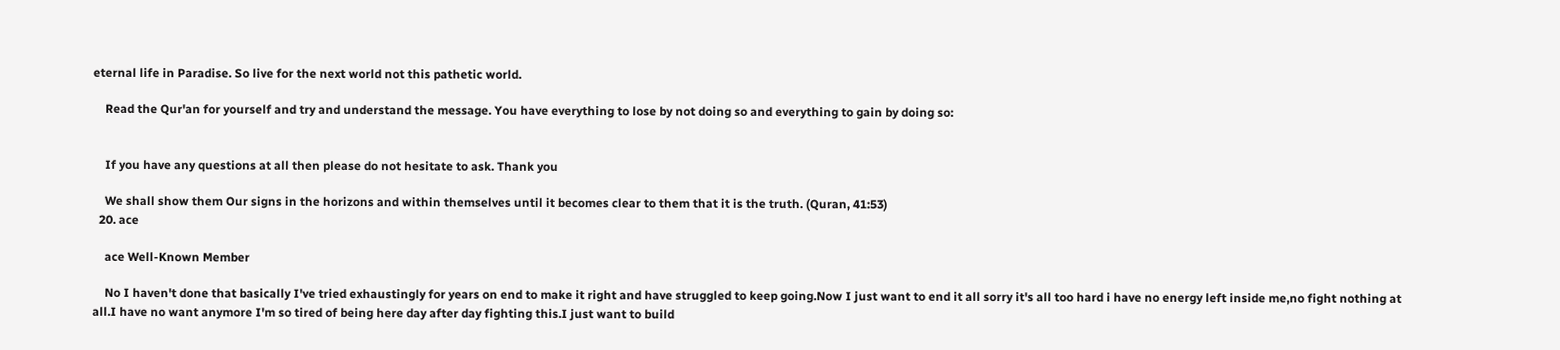eternal life in Paradise. So live for the next world not this pathetic world.

    Read the Qur'an for yourself and try and understand the message. You have everything to lose by not doing so and everything to gain by doing so:


    If you have any questions at all then please do not hesitate to ask. Thank you

    We shall show them Our signs in the horizons and within themselves until it becomes clear to them that it is the truth. (Quran, 41:53)
  20. ace

    ace Well-Known Member

    No I haven't done that basically I've tried exhaustingly for years on end to make it right and have struggled to keep going.Now I just want to end it all sorry it's all too hard i have no energy left inside me,no fight nothing at all.I have no want anymore I'm so tired of being here day after day fighting this.I just want to build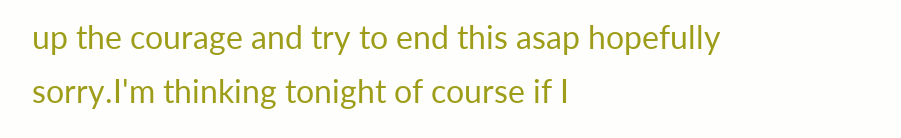up the courage and try to end this asap hopefully sorry.I'm thinking tonight of course if I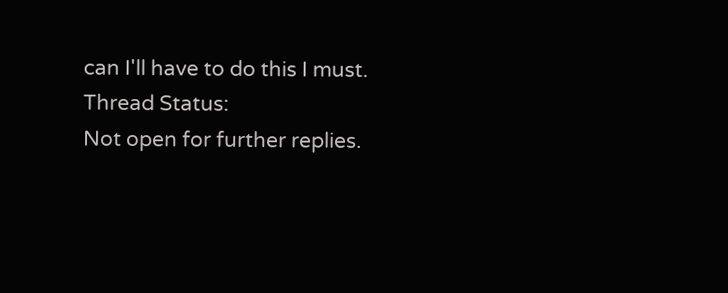can I'll have to do this I must.
Thread Status:
Not open for further replies.